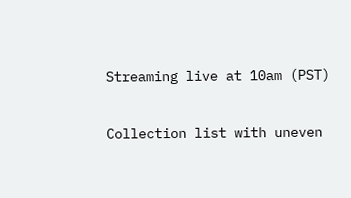Streaming live at 10am (PST)

Collection list with uneven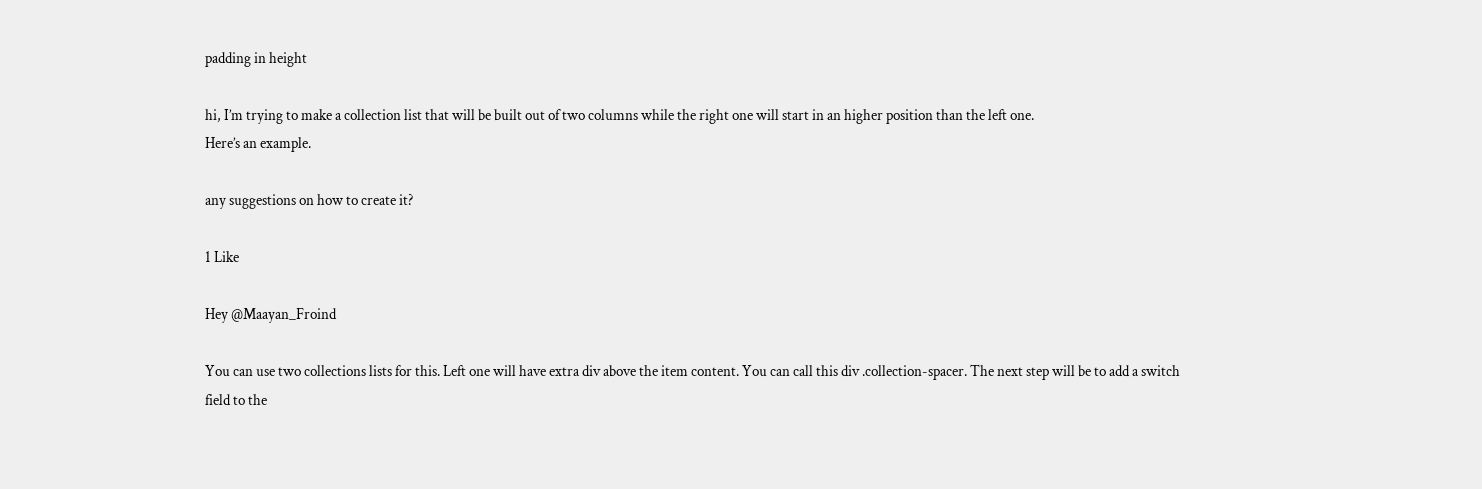padding in height

hi, I’m trying to make a collection list that will be built out of two columns while the right one will start in an higher position than the left one.
Here’s an example.

any suggestions on how to create it?

1 Like

Hey @Maayan_Froind

You can use two collections lists for this. Left one will have extra div above the item content. You can call this div .collection-spacer. The next step will be to add a switch field to the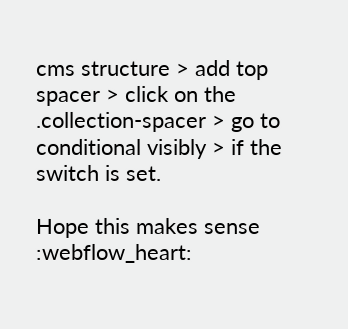cms structure > add top spacer > click on the .collection-spacer > go to conditional visibly > if the switch is set.

Hope this makes sense :webflow_heart: